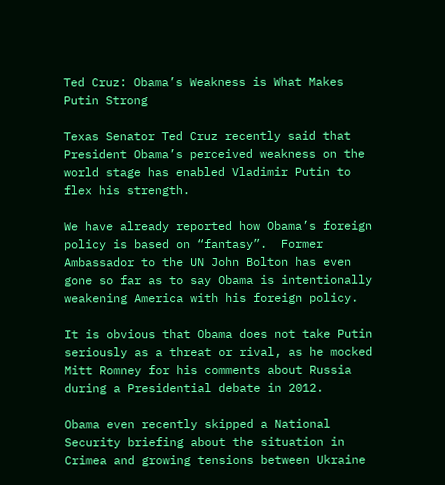Ted Cruz: Obama’s Weakness is What Makes Putin Strong

Texas Senator Ted Cruz recently said that President Obama’s perceived weakness on the world stage has enabled Vladimir Putin to flex his strength.

We have already reported how Obama’s foreign policy is based on “fantasy”.  Former Ambassador to the UN John Bolton has even gone so far as to say Obama is intentionally weakening America with his foreign policy.

It is obvious that Obama does not take Putin seriously as a threat or rival, as he mocked Mitt Romney for his comments about Russia during a Presidential debate in 2012.

Obama even recently skipped a National Security briefing about the situation in Crimea and growing tensions between Ukraine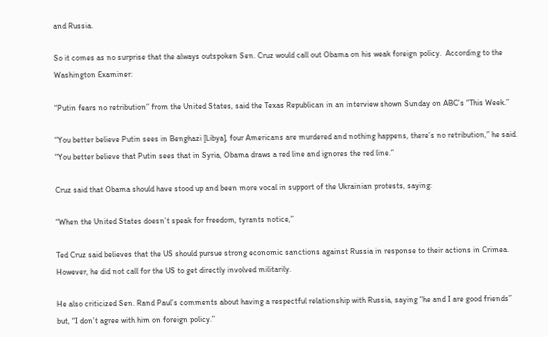and Russia.

So it comes as no surprise that the always outspoken Sen. Cruz would call out Obama on his weak foreign policy.  According to the Washington Examiner:

“Putin fears no retribution” from the United States, said the Texas Republican in an interview shown Sunday on ABC’s “This Week.”

“You better believe Putin sees in Benghazi [Libya], four Americans are murdered and nothing happens, there’s no retribution,” he said. “You better believe that Putin sees that in Syria, Obama draws a red line and ignores the red line.”

Cruz said that Obama should have stood up and been more vocal in support of the Ukrainian protests, saying:

“When the United States doesn’t speak for freedom, tyrants notice,”

Ted Cruz said believes that the US should pursue strong economic sanctions against Russia in response to their actions in Crimea.  However, he did not call for the US to get directly involved militarily.

He also criticized Sen. Rand Paul’s comments about having a respectful relationship with Russia, saying “he and I are good friends” but, “I don’t agree with him on foreign policy.”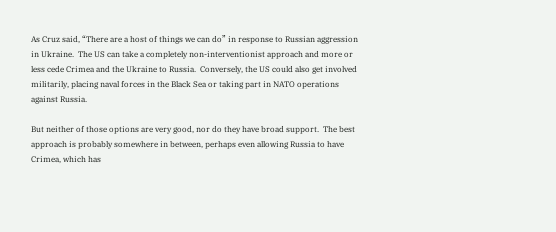As Cruz said, “There are a host of things we can do” in response to Russian aggression in Ukraine.  The US can take a completely non-interventionist approach and more or less cede Crimea and the Ukraine to Russia.  Conversely, the US could also get involved militarily, placing naval forces in the Black Sea or taking part in NATO operations against Russia.

But neither of those options are very good, nor do they have broad support.  The best approach is probably somewhere in between, perhaps even allowing Russia to have Crimea, which has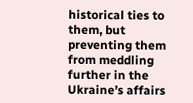historical ties to them, but preventing them from meddling further in the Ukraine’s affairs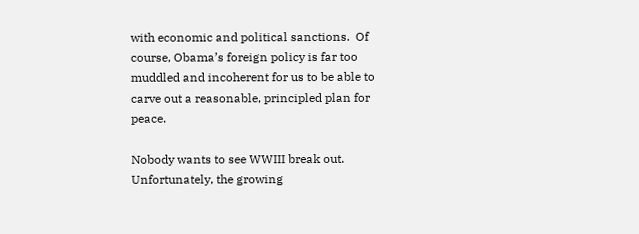with economic and political sanctions.  Of course, Obama’s foreign policy is far too muddled and incoherent for us to be able to carve out a reasonable, principled plan for peace.

Nobody wants to see WWIII break out.  Unfortunately, the growing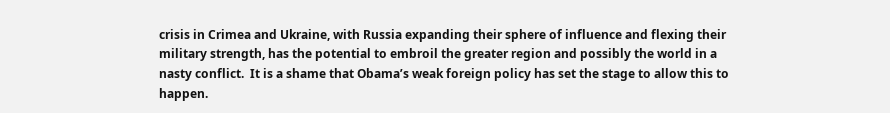crisis in Crimea and Ukraine, with Russia expanding their sphere of influence and flexing their military strength, has the potential to embroil the greater region and possibly the world in a nasty conflict.  It is a shame that Obama’s weak foreign policy has set the stage to allow this to happen.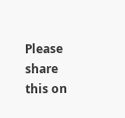Please share this on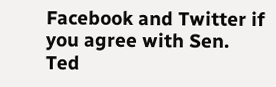Facebook and Twitter if you agree with Sen. Ted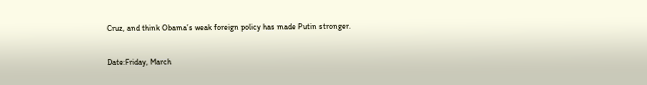Cruz, and think Obama’s weak foreign policy has made Putin stronger.

Date:Friday, March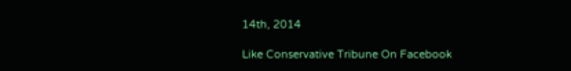14th, 2014

Like Conservative Tribune On Facebook